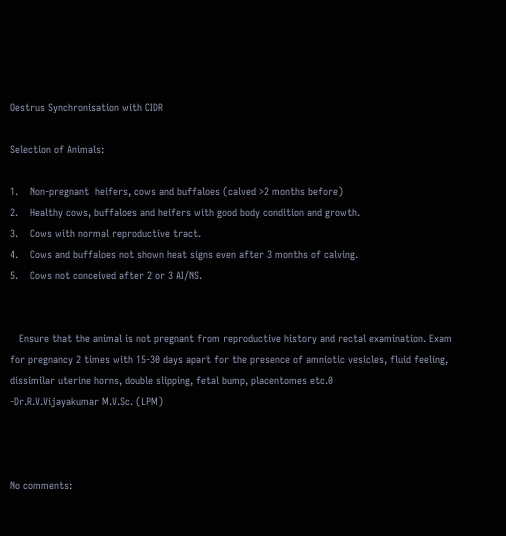Oestrus Synchronisation with CIDR

Selection of Animals:

1.    Non-pregnant  heifers, cows and buffaloes (calved >2 months before)
2.    Healthy cows, buffaloes and heifers with good body condition and growth.
3.    Cows with normal reproductive tract.
4.    Cows and buffaloes not shown heat signs even after 3 months of calving.
5.    Cows not conceived after 2 or 3 AI/NS.


   Ensure that the animal is not pregnant from reproductive history and rectal examination. Exam for pregnancy 2 times with 15-30 days apart for the presence of amniotic vesicles, fluid feeling, dissimilar uterine horns, double slipping, fetal bump, placentomes etc.0
-Dr.R.V.Vijayakumar M.V.Sc. (LPM)



No comments: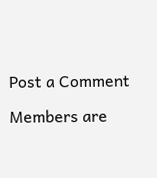Post a Comment

Members are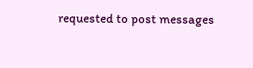requested to post messages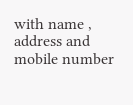with name , address and mobile number